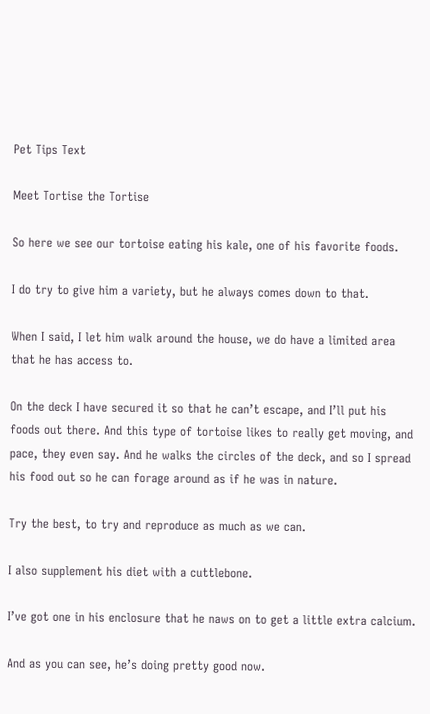Pet Tips Text

Meet Tortise the Tortise

So here we see our tortoise eating his kale, one of his favorite foods.

I do try to give him a variety, but he always comes down to that.

When I said, I let him walk around the house, we do have a limited area that he has access to.

On the deck I have secured it so that he can’t escape, and I’ll put his foods out there. And this type of tortoise likes to really get moving, and pace, they even say. And he walks the circles of the deck, and so I spread his food out so he can forage around as if he was in nature.

Try the best, to try and reproduce as much as we can.

I also supplement his diet with a cuttlebone.

I’ve got one in his enclosure that he naws on to get a little extra calcium.

And as you can see, he’s doing pretty good now.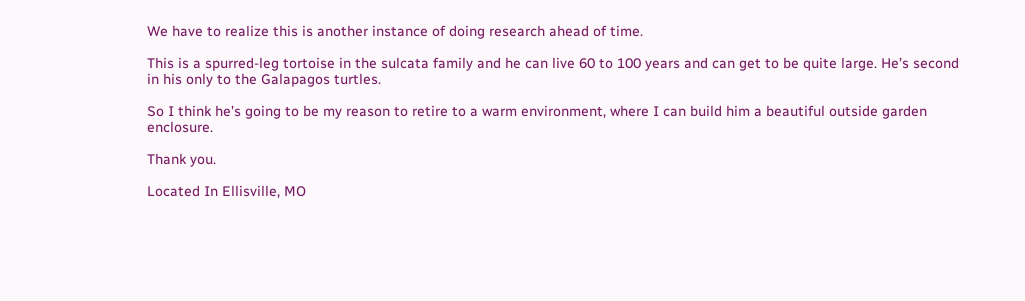We have to realize this is another instance of doing research ahead of time.

This is a spurred-leg tortoise in the sulcata family and he can live 60 to 100 years and can get to be quite large. He’s second in his only to the Galapagos turtles.

So I think he’s going to be my reason to retire to a warm environment, where I can build him a beautiful outside garden enclosure.

Thank you.

Located In Ellisville, MO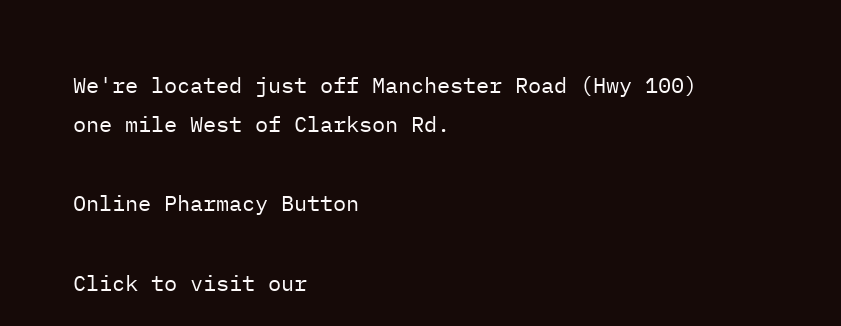We're located just off Manchester Road (Hwy 100)
one mile West of Clarkson Rd.

Online Pharmacy Button

Click to visit our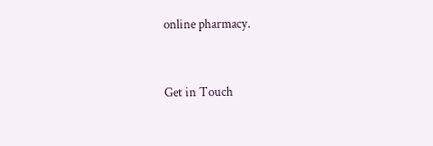online pharmacy.


Get in Touch